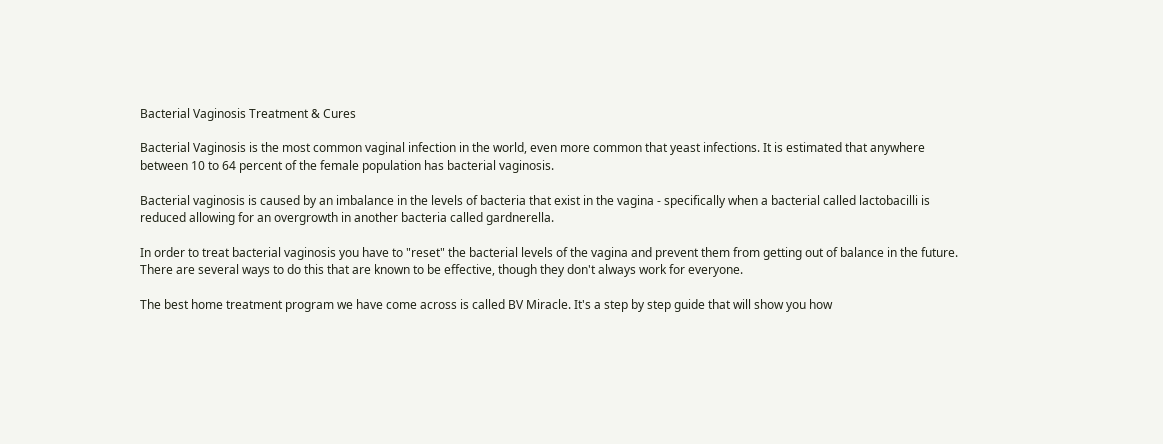Bacterial Vaginosis Treatment & Cures

Bacterial Vaginosis is the most common vaginal infection in the world, even more common that yeast infections. It is estimated that anywhere between 10 to 64 percent of the female population has bacterial vaginosis.

Bacterial vaginosis is caused by an imbalance in the levels of bacteria that exist in the vagina - specifically when a bacterial called lactobacilli is reduced allowing for an overgrowth in another bacteria called gardnerella.

In order to treat bacterial vaginosis you have to "reset" the bacterial levels of the vagina and prevent them from getting out of balance in the future. There are several ways to do this that are known to be effective, though they don't always work for everyone.

The best home treatment program we have come across is called BV Miracle. It's a step by step guide that will show you how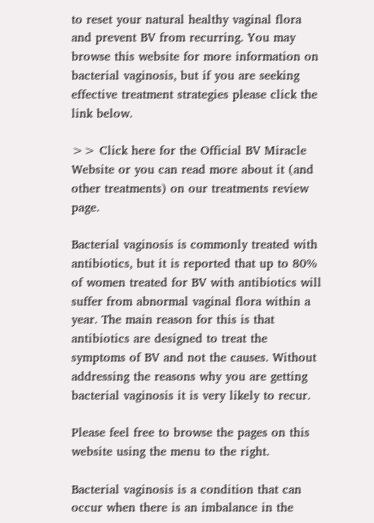to reset your natural healthy vaginal flora and prevent BV from recurring. You may browse this website for more information on bacterial vaginosis, but if you are seeking effective treatment strategies please click the link below.

>> Click here for the Official BV Miracle Website or you can read more about it (and other treatments) on our treatments review page.

Bacterial vaginosis is commonly treated with antibiotics, but it is reported that up to 80% of women treated for BV with antibiotics will suffer from abnormal vaginal flora within a year. The main reason for this is that antibiotics are designed to treat the symptoms of BV and not the causes. Without addressing the reasons why you are getting bacterial vaginosis it is very likely to recur.

Please feel free to browse the pages on this website using the menu to the right.

Bacterial vaginosis is a condition that can occur when there is an imbalance in the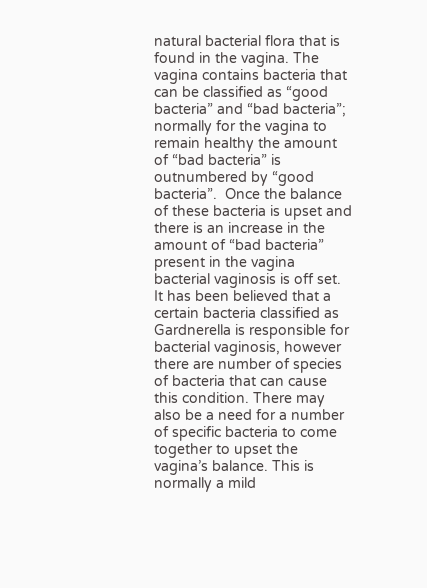natural bacterial flora that is found in the vagina. The vagina contains bacteria that can be classified as “good bacteria” and “bad bacteria”; normally for the vagina to remain healthy the amount of “bad bacteria” is outnumbered by “good bacteria”.  Once the balance of these bacteria is upset and there is an increase in the amount of “bad bacteria” present in the vagina bacterial vaginosis is off set. It has been believed that a certain bacteria classified as Gardnerella is responsible for bacterial vaginosis, however there are number of species of bacteria that can cause this condition. There may also be a need for a number of specific bacteria to come together to upset the vagina’s balance. This is normally a mild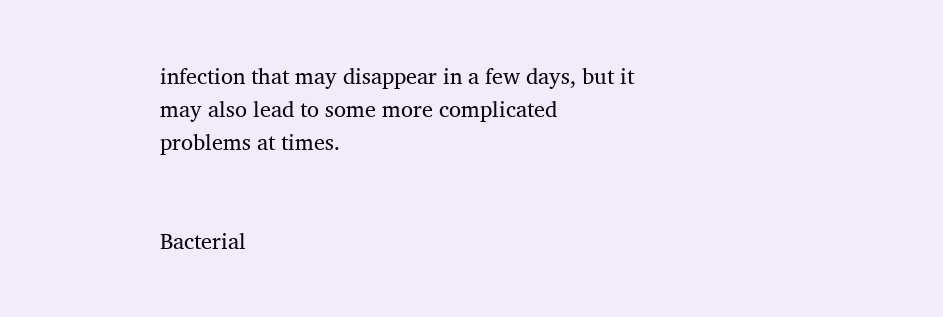infection that may disappear in a few days, but it may also lead to some more complicated problems at times.


Bacterial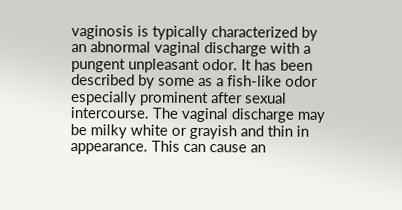vaginosis is typically characterized by an abnormal vaginal discharge with a pungent unpleasant odor. It has been described by some as a fish-like odor especially prominent after sexual intercourse. The vaginal discharge may be milky white or grayish and thin in appearance. This can cause an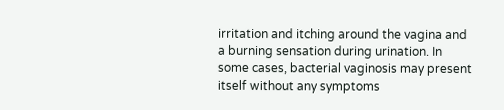irritation and itching around the vagina and a burning sensation during urination. In some cases, bacterial vaginosis may present itself without any symptoms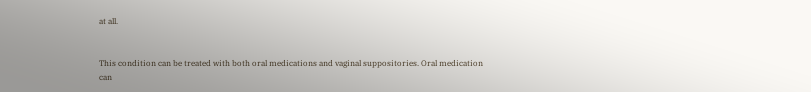at all.


This condition can be treated with both oral medications and vaginal suppositories. Oral medication can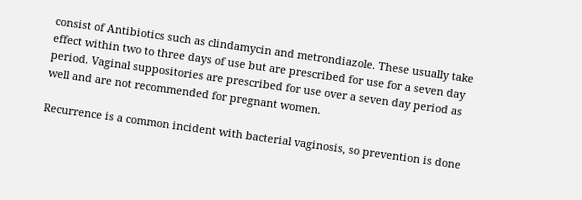consist of Antibiotics such as clindamycin and metrondiazole. These usually take effect within two to three days of use but are prescribed for use for a seven day period. Vaginal suppositories are prescribed for use over a seven day period as well and are not recommended for pregnant women.

Recurrence is a common incident with bacterial vaginosis, so prevention is done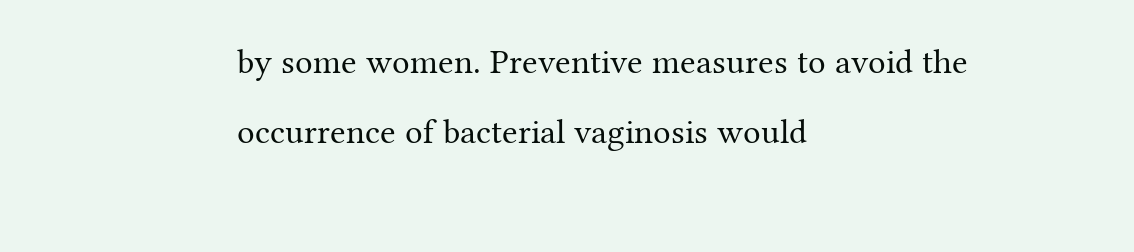by some women. Preventive measures to avoid the occurrence of bacterial vaginosis would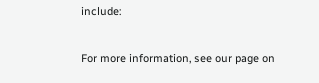include:

For more information, see our page on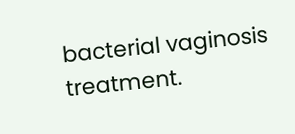bacterial vaginosis treatment.